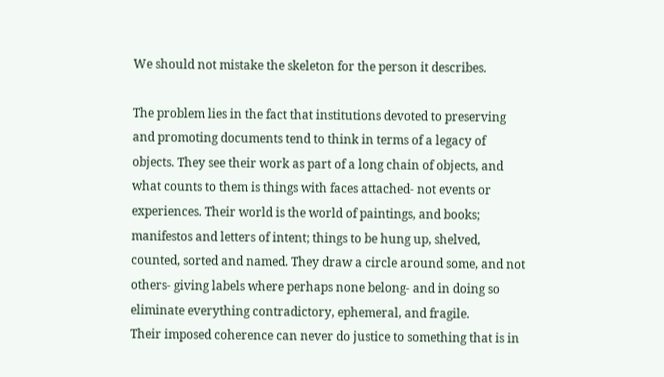We should not mistake the skeleton for the person it describes.

The problem lies in the fact that institutions devoted to preserving and promoting documents tend to think in terms of a legacy of objects. They see their work as part of a long chain of objects, and what counts to them is things with faces attached- not events or experiences. Their world is the world of paintings, and books; manifestos and letters of intent; things to be hung up, shelved, counted, sorted and named. They draw a circle around some, and not others- giving labels where perhaps none belong- and in doing so eliminate everything contradictory, ephemeral, and fragile.
Their imposed coherence can never do justice to something that is in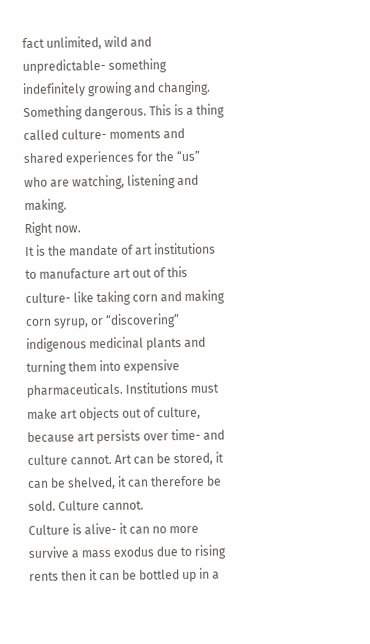fact unlimited, wild and unpredictable- something indefinitely growing and changing.
Something dangerous. This is a thing called culture- moments and shared experiences for the “us” who are watching, listening and making.
Right now.
It is the mandate of art institutions to manufacture art out of this culture- like taking corn and making corn syrup, or “discovering” indigenous medicinal plants and turning them into expensive pharmaceuticals. Institutions must make art objects out of culture, because art persists over time- and culture cannot. Art can be stored, it can be shelved, it can therefore be sold. Culture cannot.
Culture is alive- it can no more survive a mass exodus due to rising rents then it can be bottled up in a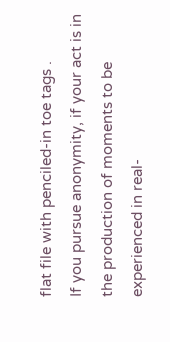flat file with penciled-in toe tags .
If you pursue anonymity, if your act is in the production of moments to be experienced in real-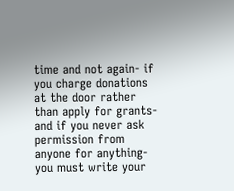time and not again- if you charge donations at the door rather than apply for grants- and if you never ask permission from anyone for anything- you must write your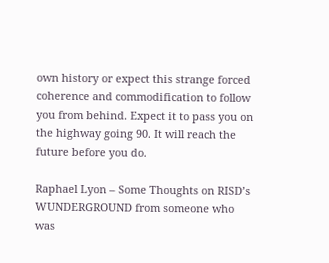own history or expect this strange forced coherence and commodification to follow you from behind. Expect it to pass you on the highway going 90. It will reach the future before you do.

Raphael Lyon – Some Thoughts on RISD’s WUNDERGROUND from someone who was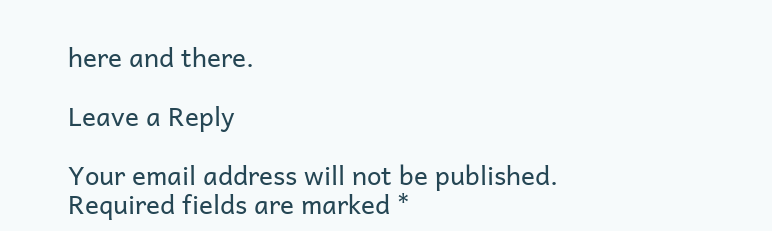here and there.

Leave a Reply

Your email address will not be published. Required fields are marked *